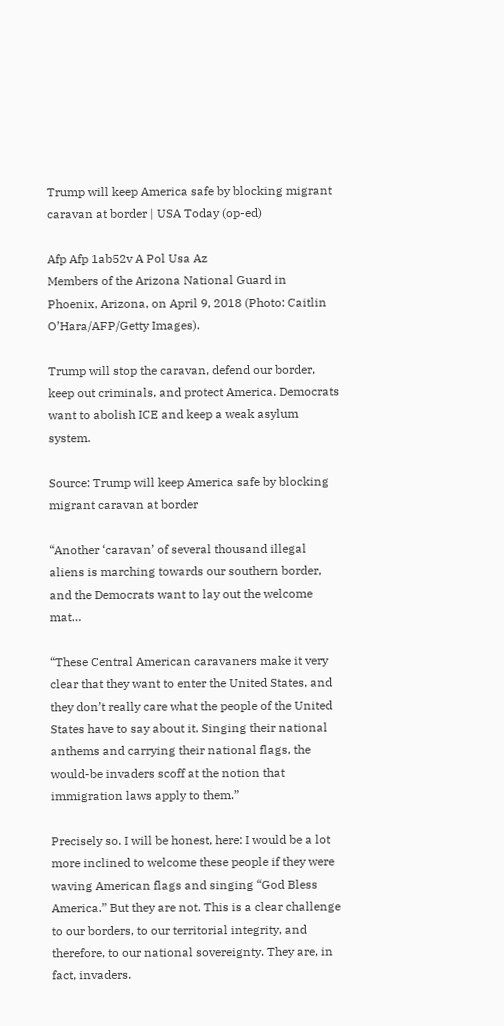Trump will keep America safe by blocking migrant caravan at border | USA Today (op-ed)

Afp Afp 1ab52v A Pol Usa Az
Members of the Arizona National Guard in Phoenix, Arizona, on April 9, 2018 (Photo: Caitlin O’Hara/AFP/Getty Images).

Trump will stop the caravan, defend our border, keep out criminals, and protect America. Democrats want to abolish ICE and keep a weak asylum system.

Source: Trump will keep America safe by blocking migrant caravan at border

“Another ‘caravan’ of several thousand illegal aliens is marching towards our southern border, and the Democrats want to lay out the welcome mat…

“These Central American caravaners make it very clear that they want to enter the United States, and they don’t really care what the people of the United States have to say about it. Singing their national anthems and carrying their national flags, the would-be invaders scoff at the notion that immigration laws apply to them.”

Precisely so. I will be honest, here: I would be a lot more inclined to welcome these people if they were waving American flags and singing “God Bless America.” But they are not. This is a clear challenge to our borders, to our territorial integrity, and therefore, to our national sovereignty. They are, in fact, invaders.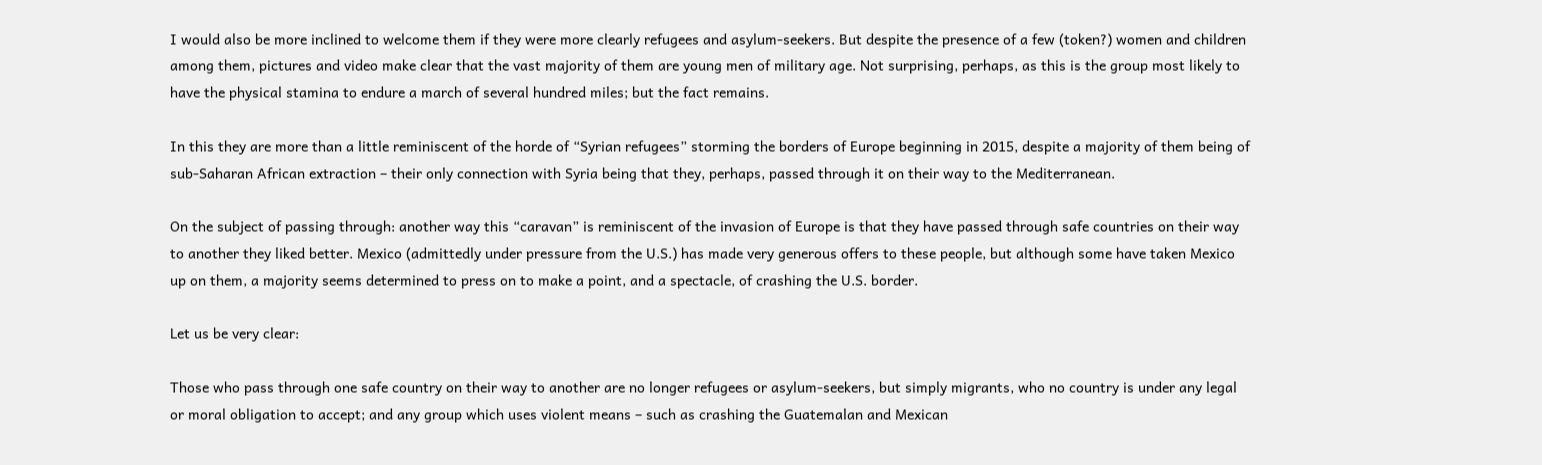I would also be more inclined to welcome them if they were more clearly refugees and asylum-seekers. But despite the presence of a few (token?) women and children among them, pictures and video make clear that the vast majority of them are young men of military age. Not surprising, perhaps, as this is the group most likely to have the physical stamina to endure a march of several hundred miles; but the fact remains.

In this they are more than a little reminiscent of the horde of “Syrian refugees” storming the borders of Europe beginning in 2015, despite a majority of them being of sub-Saharan African extraction – their only connection with Syria being that they, perhaps, passed through it on their way to the Mediterranean.

On the subject of passing through: another way this “caravan” is reminiscent of the invasion of Europe is that they have passed through safe countries on their way to another they liked better. Mexico (admittedly under pressure from the U.S.) has made very generous offers to these people, but although some have taken Mexico up on them, a majority seems determined to press on to make a point, and a spectacle, of crashing the U.S. border.

Let us be very clear:

Those who pass through one safe country on their way to another are no longer refugees or asylum-seekers, but simply migrants, who no country is under any legal or moral obligation to accept; and any group which uses violent means – such as crashing the Guatemalan and Mexican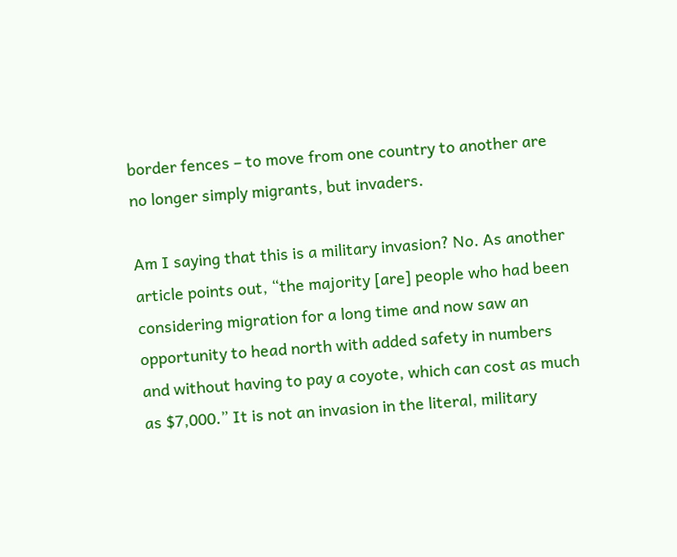border fences – to move from one country to another are no longer simply migrants, but invaders.

Am I saying that this is a military invasion? No. As another article points out, “the majority [are] people who had been considering migration for a long time and now saw an opportunity to head north with added safety in numbers and without having to pay a coyote, which can cost as much as $7,000.” It is not an invasion in the literal, military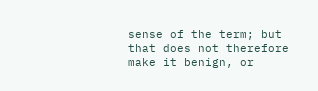sense of the term; but that does not therefore make it benign, or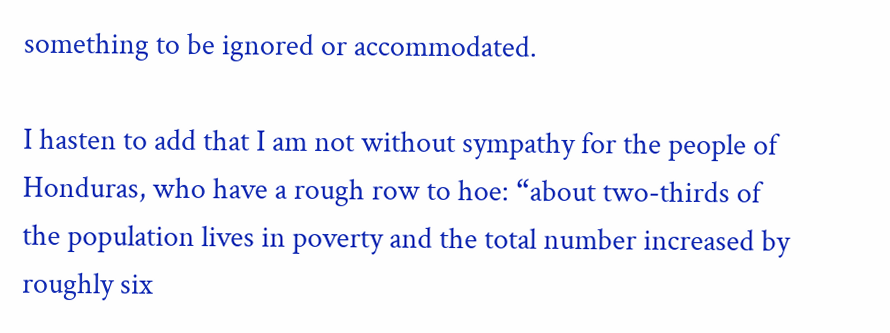something to be ignored or accommodated.

I hasten to add that I am not without sympathy for the people of Honduras, who have a rough row to hoe: “about two-thirds of the population lives in poverty and the total number increased by roughly six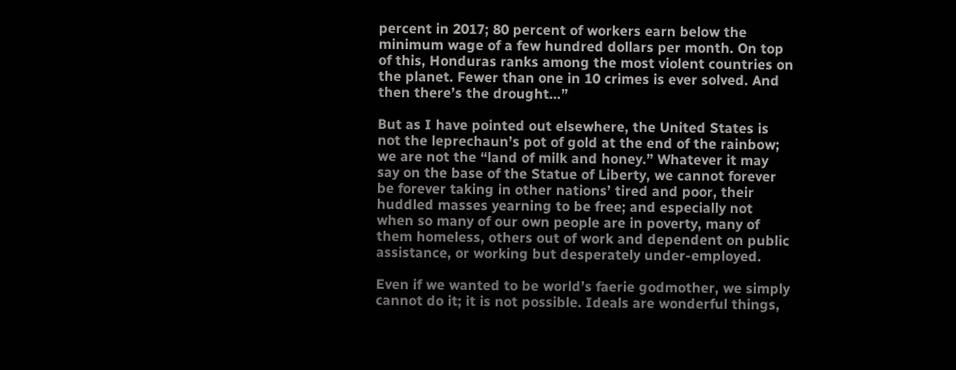percent in 2017; 80 percent of workers earn below the minimum wage of a few hundred dollars per month. On top of this, Honduras ranks among the most violent countries on the planet. Fewer than one in 10 crimes is ever solved. And then there’s the drought…”

But as I have pointed out elsewhere, the United States is not the leprechaun’s pot of gold at the end of the rainbow; we are not the “land of milk and honey.” Whatever it may say on the base of the Statue of Liberty, we cannot forever be forever taking in other nations’ tired and poor, their huddled masses yearning to be free; and especially not when so many of our own people are in poverty, many of them homeless, others out of work and dependent on public assistance, or working but desperately under-employed.

Even if we wanted to be world’s faerie godmother, we simply cannot do it; it is not possible. Ideals are wonderful things,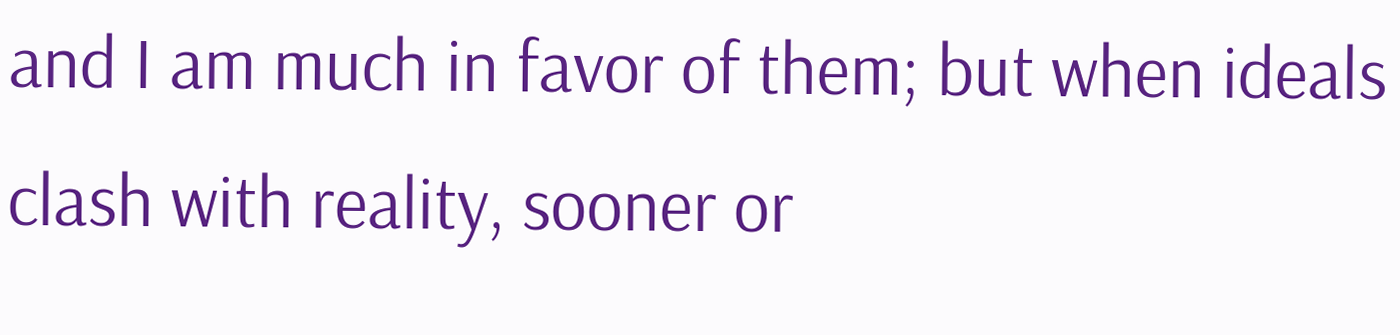and I am much in favor of them; but when ideals clash with reality, sooner or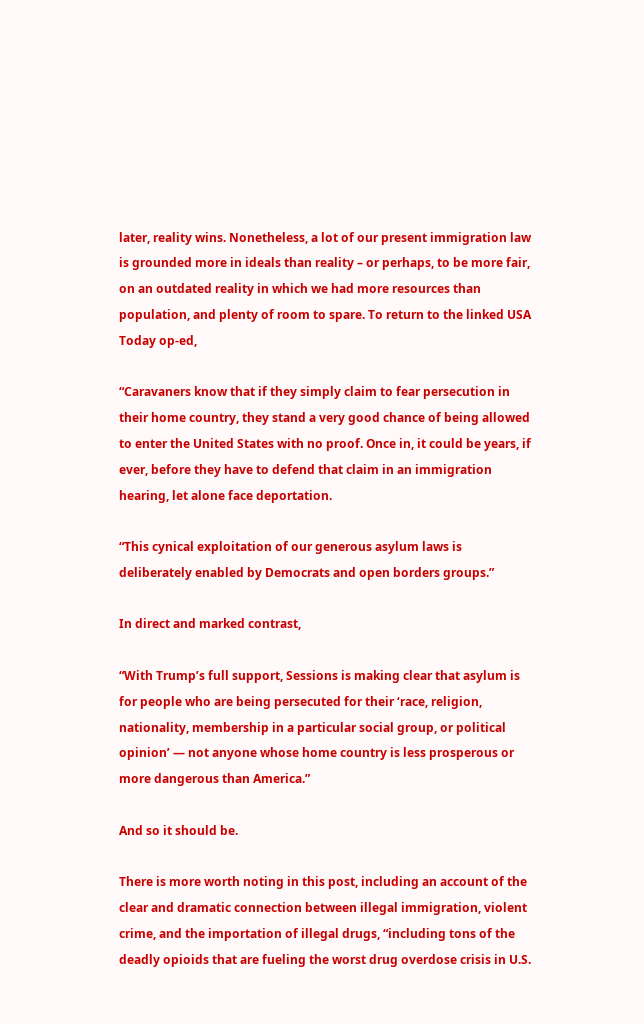later, reality wins. Nonetheless, a lot of our present immigration law is grounded more in ideals than reality – or perhaps, to be more fair, on an outdated reality in which we had more resources than population, and plenty of room to spare. To return to the linked USA Today op-ed,

“Caravaners know that if they simply claim to fear persecution in their home country, they stand a very good chance of being allowed to enter the United States with no proof. Once in, it could be years, if ever, before they have to defend that claim in an immigration hearing, let alone face deportation.

“This cynical exploitation of our generous asylum laws is deliberately enabled by Democrats and open borders groups.”

In direct and marked contrast,

“With Trump’s full support, Sessions is making clear that asylum is for people who are being persecuted for their ‘race, religion, nationality, membership in a particular social group, or political opinion’ — not anyone whose home country is less prosperous or more dangerous than America.”

And so it should be.

There is more worth noting in this post, including an account of the clear and dramatic connection between illegal immigration, violent crime, and the importation of illegal drugs, “including tons of the deadly opioids that are fueling the worst drug overdose crisis in U.S.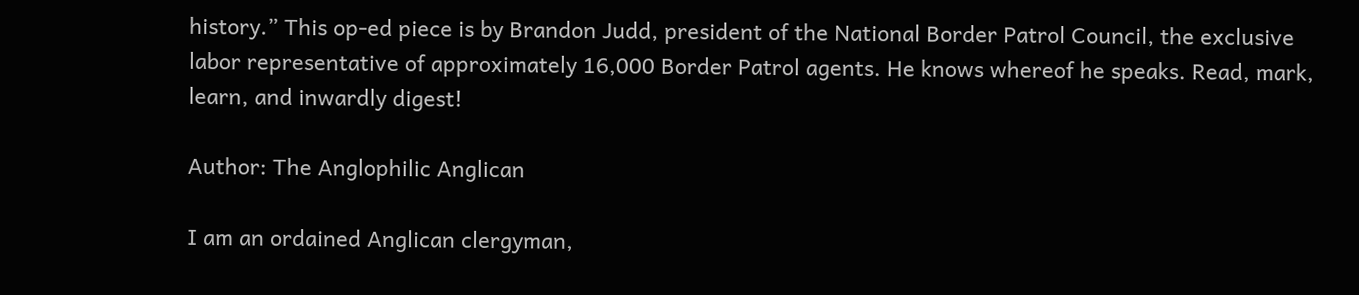history.” This op-ed piece is by Brandon Judd, president of the National Border Patrol Council, the exclusive labor representative of approximately 16,000 Border Patrol agents. He knows whereof he speaks. Read, mark, learn, and inwardly digest!

Author: The Anglophilic Anglican

I am an ordained Anglican clergyman,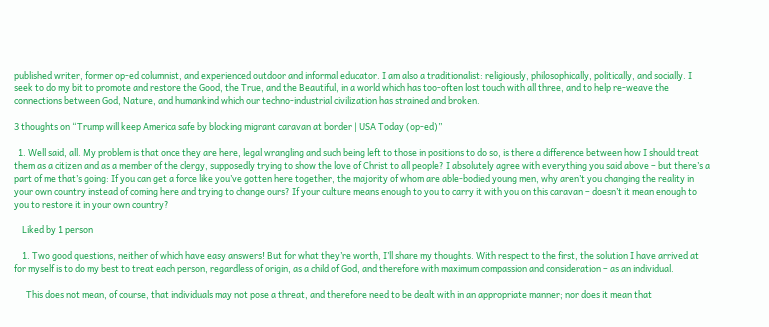published writer, former op-ed columnist, and experienced outdoor and informal educator. I am also a traditionalist: religiously, philosophically, politically, and socially. I seek to do my bit to promote and restore the Good, the True, and the Beautiful, in a world which has too-often lost touch with all three, and to help re-weave the connections between God, Nature, and humankind which our techno-industrial civilization has strained and broken.

3 thoughts on “Trump will keep America safe by blocking migrant caravan at border | USA Today (op-ed)”

  1. Well said, all. My problem is that once they are here, legal wrangling and such being left to those in positions to do so, is there a difference between how I should treat them as a citizen and as a member of the clergy, supposedly trying to show the love of Christ to all people? I absolutely agree with everything you said above – but there’s a part of me that’s going: If you can get a force like you’ve gotten here together, the majority of whom are able-bodied young men, why aren’t you changing the reality in your own country instead of coming here and trying to change ours? If your culture means enough to you to carry it with you on this caravan – doesn’t it mean enough to you to restore it in your own country?

    Liked by 1 person

    1. Two good questions, neither of which have easy answers! But for what they’re worth, I’ll share my thoughts. With respect to the first, the solution I have arrived at for myself is to do my best to treat each person, regardless of origin, as a child of God, and therefore with maximum compassion and consideration – as an individual.

      This does not mean, of course, that individuals may not pose a threat, and therefore need to be dealt with in an appropriate manner; nor does it mean that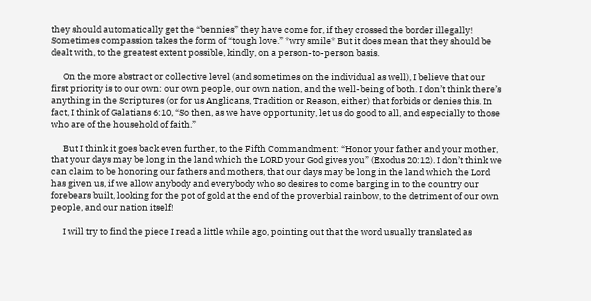they should automatically get the “bennies” they have come for, if they crossed the border illegally! Sometimes compassion takes the form of “tough love.” *wry smile* But it does mean that they should be dealt with, to the greatest extent possible, kindly, on a person-to-person basis.

      On the more abstract or collective level (and sometimes on the individual as well), I believe that our first priority is to our own: our own people, our own nation, and the well-being of both. I don’t think there’s anything in the Scriptures (or for us Anglicans, Tradition or Reason, either) that forbids or denies this. In fact, I think of Galatians 6:10, “So then, as we have opportunity, let us do good to all, and especially to those who are of the household of faith.”

      But I think it goes back even further, to the Fifth Commandment: “Honor your father and your mother, that your days may be long in the land which the LORD your God gives you” (Exodus 20:12). I don’t think we can claim to be honoring our fathers and mothers, that our days may be long in the land which the Lord has given us, if we allow anybody and everybody who so desires to come barging in to the country our forebears built, looking for the pot of gold at the end of the proverbial rainbow, to the detriment of our own people, and our nation itself!

      I will try to find the piece I read a little while ago, pointing out that the word usually translated as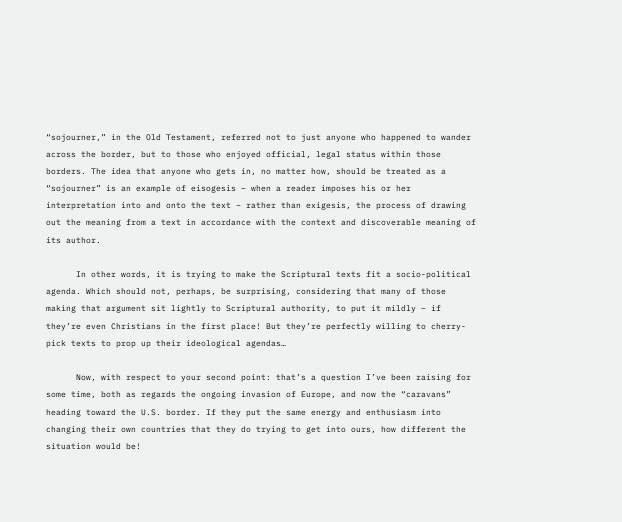“sojourner,” in the Old Testament, referred not to just anyone who happened to wander across the border, but to those who enjoyed official, legal status within those borders. The idea that anyone who gets in, no matter how, should be treated as a “sojourner” is an example of eisogesis – when a reader imposes his or her interpretation into and onto the text – rather than exigesis, the process of drawing out the meaning from a text in accordance with the context and discoverable meaning of its author.

      In other words, it is trying to make the Scriptural texts fit a socio-political agenda. Which should not, perhaps, be surprising, considering that many of those making that argument sit lightly to Scriptural authority, to put it mildly – if they’re even Christians in the first place! But they’re perfectly willing to cherry-pick texts to prop up their ideological agendas…

      Now, with respect to your second point: that’s a question I’ve been raising for some time, both as regards the ongoing invasion of Europe, and now the “caravans” heading toward the U.S. border. If they put the same energy and enthusiasm into changing their own countries that they do trying to get into ours, how different the situation would be!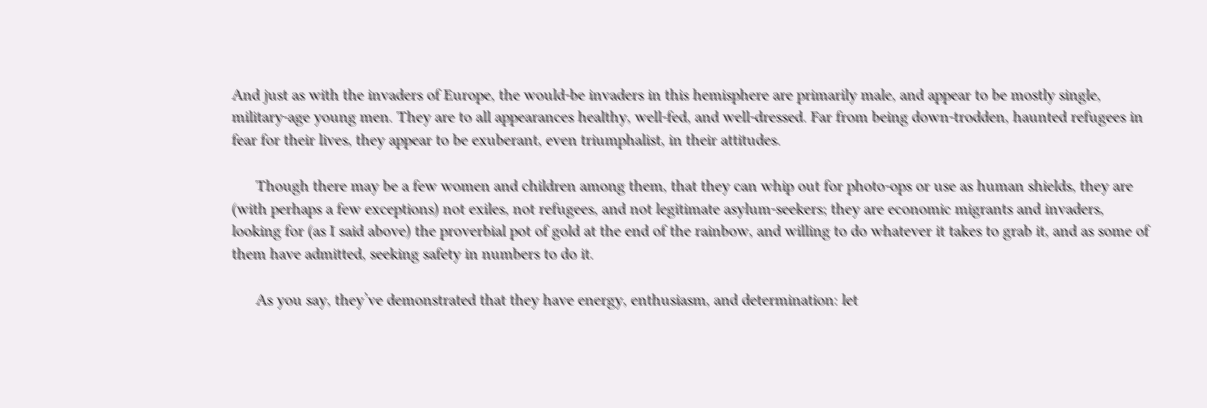And just as with the invaders of Europe, the would-be invaders in this hemisphere are primarily male, and appear to be mostly single, military-age young men. They are to all appearances healthy, well-fed, and well-dressed. Far from being down-trodden, haunted refugees in fear for their lives, they appear to be exuberant, even triumphalist, in their attitudes.

      Though there may be a few women and children among them, that they can whip out for photo-ops or use as human shields, they are (with perhaps a few exceptions) not exiles, not refugees, and not legitimate asylum-seekers; they are economic migrants and invaders, looking for (as I said above) the proverbial pot of gold at the end of the rainbow, and willing to do whatever it takes to grab it, and as some of them have admitted, seeking safety in numbers to do it.

      As you say, they’ve demonstrated that they have energy, enthusiasm, and determination: let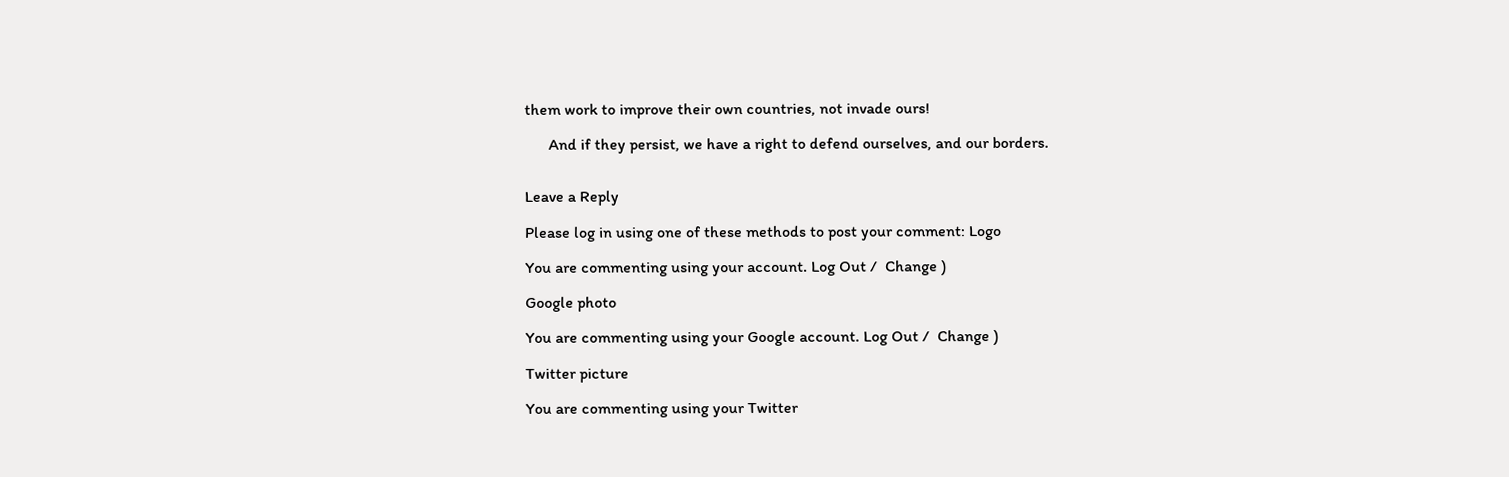them work to improve their own countries, not invade ours!

      And if they persist, we have a right to defend ourselves, and our borders.


Leave a Reply

Please log in using one of these methods to post your comment: Logo

You are commenting using your account. Log Out /  Change )

Google photo

You are commenting using your Google account. Log Out /  Change )

Twitter picture

You are commenting using your Twitter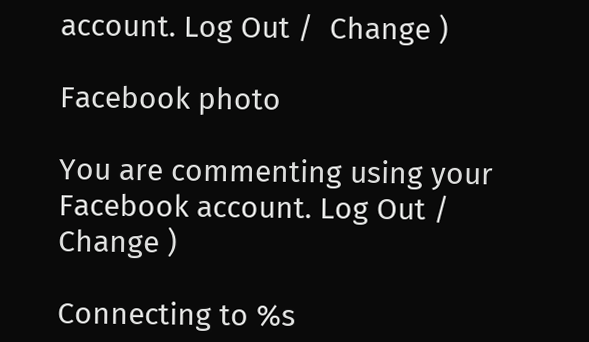account. Log Out /  Change )

Facebook photo

You are commenting using your Facebook account. Log Out /  Change )

Connecting to %s